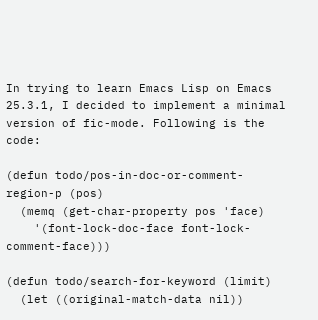In trying to learn Emacs Lisp on Emacs 25.3.1, I decided to implement a minimal version of fic-mode. Following is the code:

(defun todo/pos-in-doc-or-comment-region-p (pos)
  (memq (get-char-property pos 'face)
    '(font-lock-doc-face font-lock-comment-face)))

(defun todo/search-for-keyword (limit)
  (let ((original-match-data nil))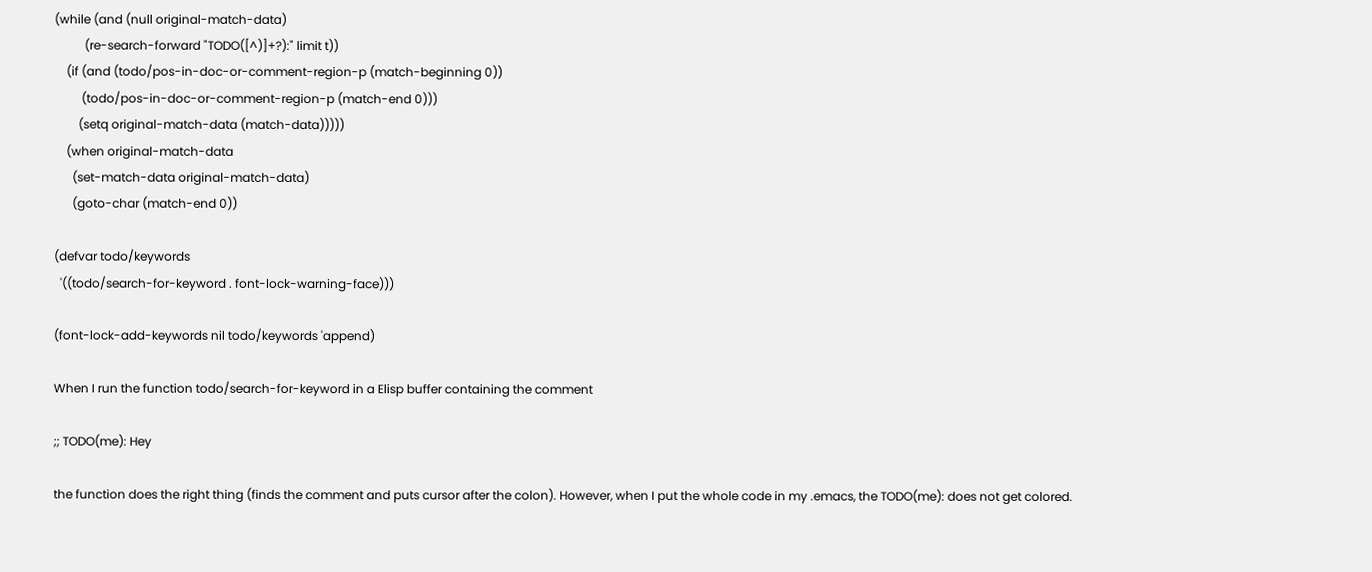(while (and (null original-match-data)
          (re-search-forward "TODO([^)]+?):" limit t))
    (if (and (todo/pos-in-doc-or-comment-region-p (match-beginning 0))
         (todo/pos-in-doc-or-comment-region-p (match-end 0)))
        (setq original-match-data (match-data)))))
    (when original-match-data
      (set-match-data original-match-data)
      (goto-char (match-end 0))

(defvar todo/keywords
  '((todo/search-for-keyword . font-lock-warning-face)))

(font-lock-add-keywords nil todo/keywords 'append)

When I run the function todo/search-for-keyword in a Elisp buffer containing the comment

;; TODO(me): Hey

the function does the right thing (finds the comment and puts cursor after the colon). However, when I put the whole code in my .emacs, the TODO(me): does not get colored.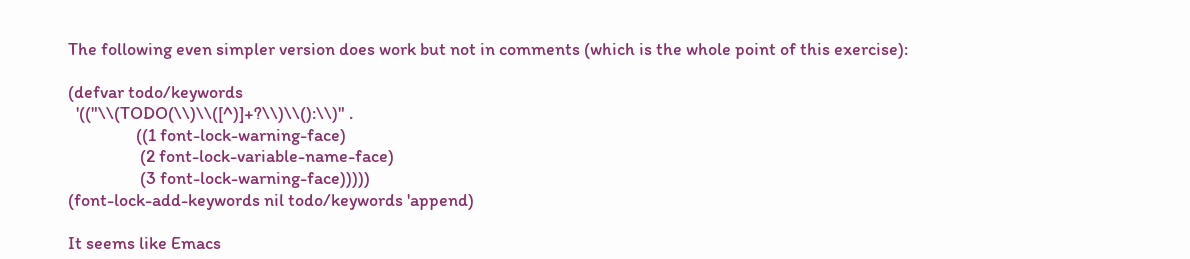The following even simpler version does work but not in comments (which is the whole point of this exercise):

(defvar todo/keywords
  '(("\\(TODO(\\)\\([^)]+?\\)\\():\\)" .
                 ((1 font-lock-warning-face)
                  (2 font-lock-variable-name-face)
                  (3 font-lock-warning-face)))))
(font-lock-add-keywords nil todo/keywords 'append)

It seems like Emacs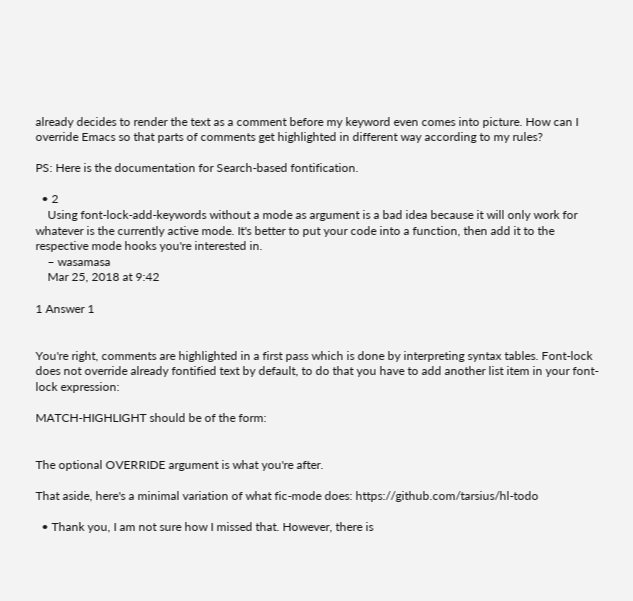already decides to render the text as a comment before my keyword even comes into picture. How can I override Emacs so that parts of comments get highlighted in different way according to my rules?

PS: Here is the documentation for Search-based fontification.

  • 2
    Using font-lock-add-keywords without a mode as argument is a bad idea because it will only work for whatever is the currently active mode. It's better to put your code into a function, then add it to the respective mode hooks you're interested in.
    – wasamasa
    Mar 25, 2018 at 9:42

1 Answer 1


You're right, comments are highlighted in a first pass which is done by interpreting syntax tables. Font-lock does not override already fontified text by default, to do that you have to add another list item in your font-lock expression:

MATCH-HIGHLIGHT should be of the form:


The optional OVERRIDE argument is what you're after.

That aside, here's a minimal variation of what fic-mode does: https://github.com/tarsius/hl-todo

  • Thank you, I am not sure how I missed that. However, there is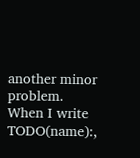another minor problem. When I write TODO(name):,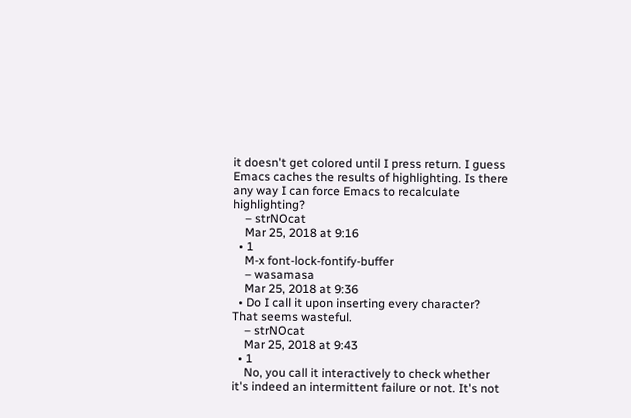it doesn't get colored until I press return. I guess Emacs caches the results of highlighting. Is there any way I can force Emacs to recalculate highlighting?
    – strNOcat
    Mar 25, 2018 at 9:16
  • 1
    M-x font-lock-fontify-buffer
    – wasamasa
    Mar 25, 2018 at 9:36
  • Do I call it upon inserting every character? That seems wasteful.
    – strNOcat
    Mar 25, 2018 at 9:43
  • 1
    No, you call it interactively to check whether it's indeed an intermittent failure or not. It's not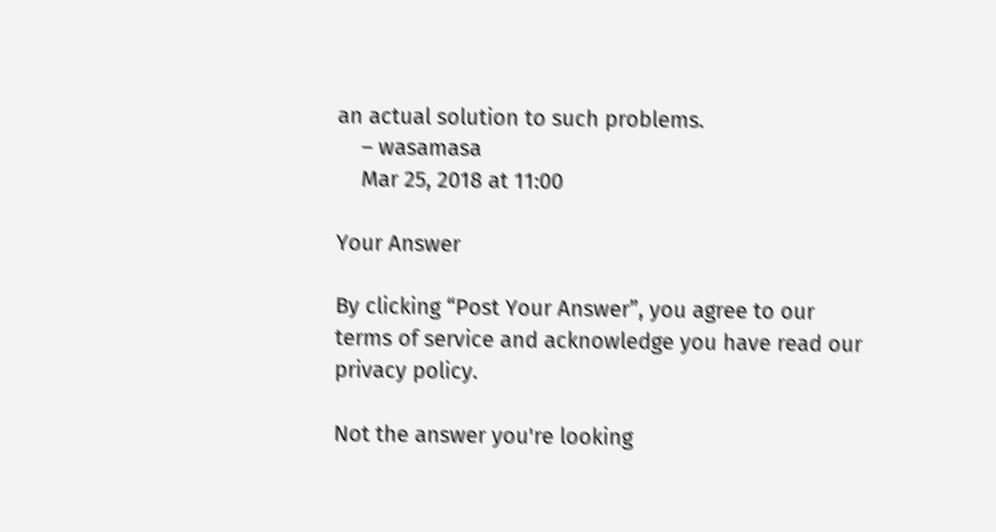an actual solution to such problems.
    – wasamasa
    Mar 25, 2018 at 11:00

Your Answer

By clicking “Post Your Answer”, you agree to our terms of service and acknowledge you have read our privacy policy.

Not the answer you're looking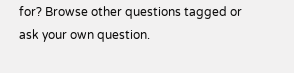for? Browse other questions tagged or ask your own question.